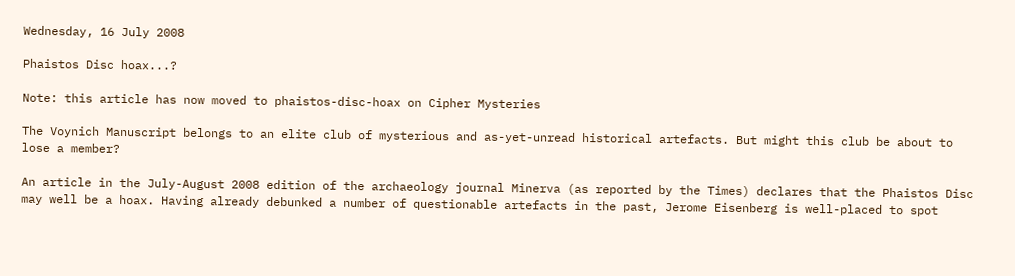Wednesday, 16 July 2008

Phaistos Disc hoax...?

Note: this article has now moved to phaistos-disc-hoax on Cipher Mysteries

The Voynich Manuscript belongs to an elite club of mysterious and as-yet-unread historical artefacts. But might this club be about to lose a member?

An article in the July-August 2008 edition of the archaeology journal Minerva (as reported by the Times) declares that the Phaistos Disc may well be a hoax. Having already debunked a number of questionable artefacts in the past, Jerome Eisenberg is well-placed to spot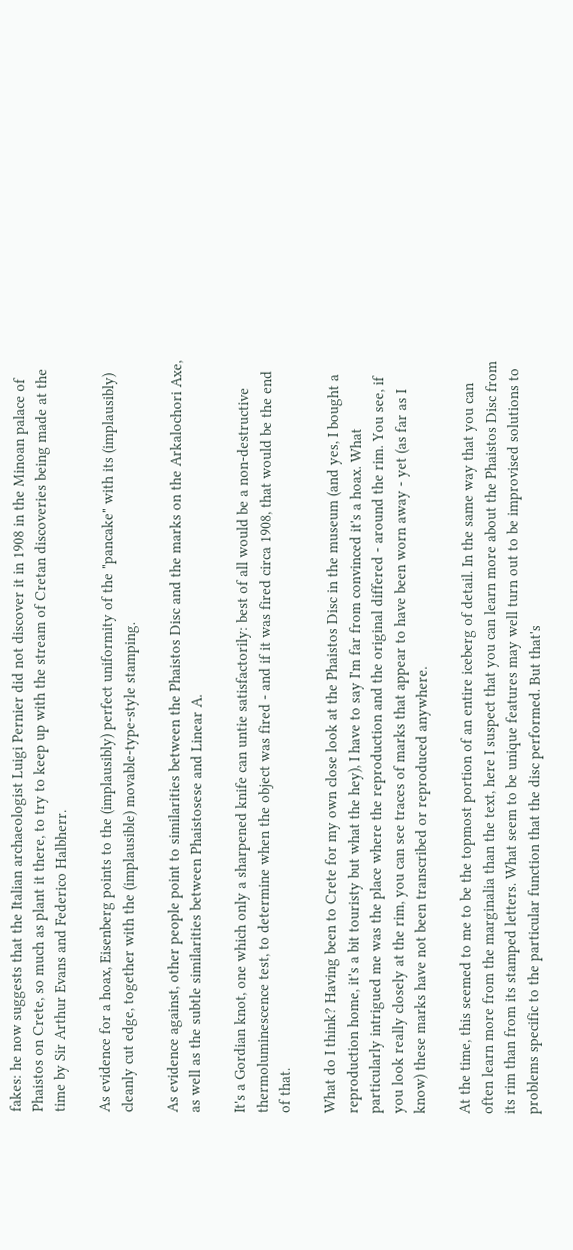fakes: he now suggests that the Italian archaeologist Luigi Pernier did not discover it in 1908 in the Minoan palace of Phaistos on Crete, so much as plant it there, to try to keep up with the stream of Cretan discoveries being made at the time by Sir Arthur Evans and Federico Halbherr.

As evidence for a hoax, Eisenberg points to the (implausibly) perfect uniformity of the "pancake" with its (implausibly) cleanly cut edge, together with the (implausible) movable-type-style stamping.

As evidence against, other people point to similarities between the Phaistos Disc and the marks on the Arkalochori Axe, as well as the subtle similarities between Phaistosese and Linear A.

It's a Gordian knot, one which only a sharpened knife can untie satisfactorily: best of all would be a non-destructive thermoluminescence test, to determine when the object was fired - and if it was fired circa 1908, that would be the end of that.

What do I think? Having been to Crete for my own close look at the Phaistos Disc in the museum (and yes, I bought a reproduction home, it's a bit touristy but what the hey), I have to say I'm far from convinced it's a hoax. What particularly intrigued me was the place where the reproduction and the original differed - around the rim. You see, if you look really closely at the rim, you can see traces of marks that appear to have been worn away - yet (as far as I know) these marks have not been transcribed or reproduced anywhere.

At the time, this seemed to me to be the topmost portion of an entire iceberg of detail. In the same way that you can often learn more from the marginalia than the text, here I suspect that you can learn more about the Phaistos Disc from its rim than from its stamped letters. What seem to be unique features may well turn out to be improvised solutions to problems specific to the particular function that the disc performed. But that's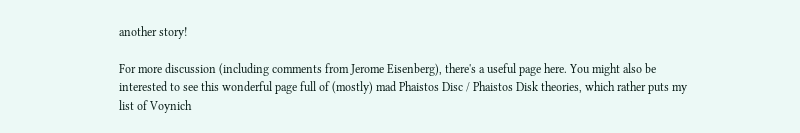another story!

For more discussion (including comments from Jerome Eisenberg), there's a useful page here. You might also be interested to see this wonderful page full of (mostly) mad Phaistos Disc / Phaistos Disk theories, which rather puts my list of Voynich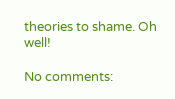theories to shame. Oh well!

No comments: